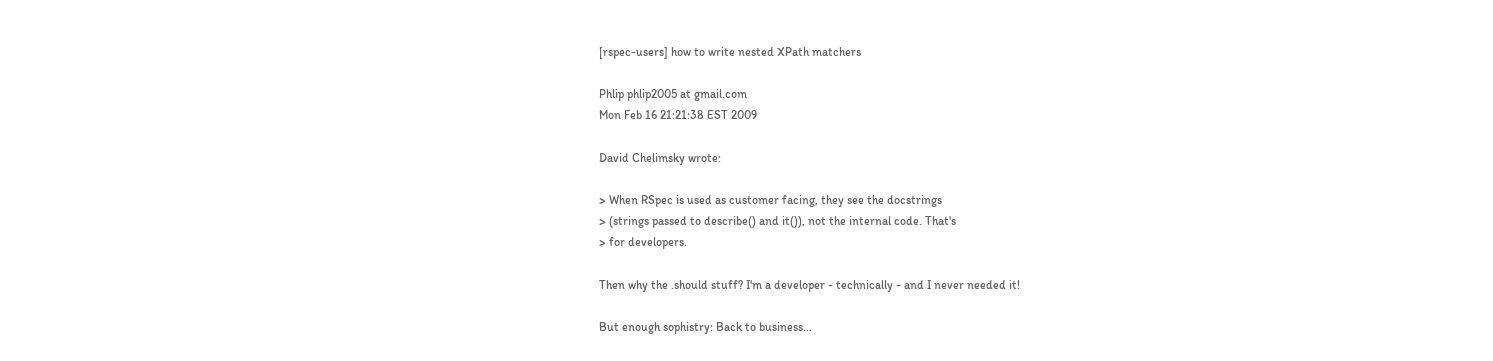[rspec-users] how to write nested XPath matchers

Phlip phlip2005 at gmail.com
Mon Feb 16 21:21:38 EST 2009

David Chelimsky wrote:

> When RSpec is used as customer facing, they see the docstrings
> (strings passed to describe() and it()), not the internal code. That's
> for developers.

Then why the .should stuff? I'm a developer - technically - and I never needed it!

But enough sophistry: Back to business...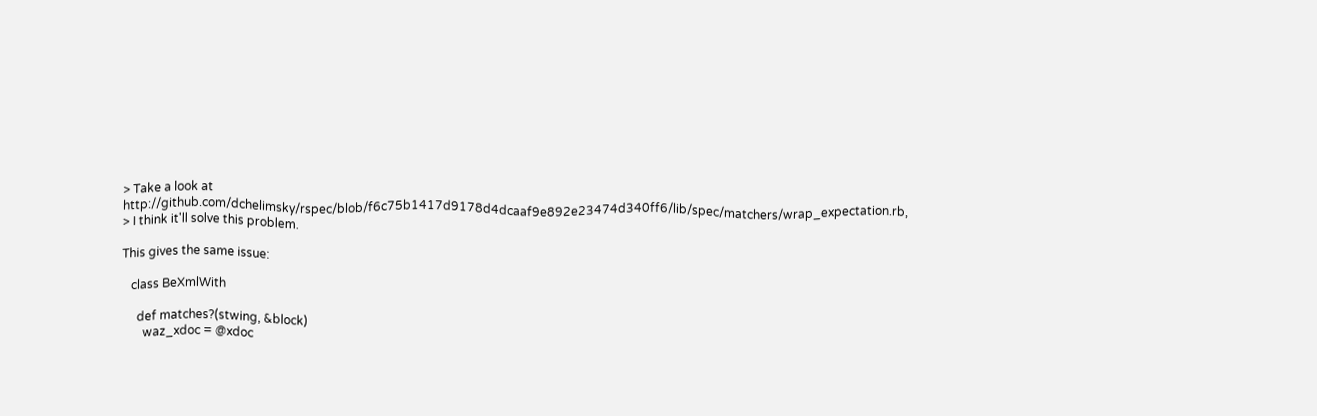> Take a look at http://github.com/dchelimsky/rspec/blob/f6c75b1417d9178d4dcaaf9e892e23474d340ff6/lib/spec/matchers/wrap_expectation.rb,
> I think it'll solve this problem.

This gives the same issue:

   class BeXmlWith

     def matches?(stwing, &block)
       waz_xdoc = @xdoc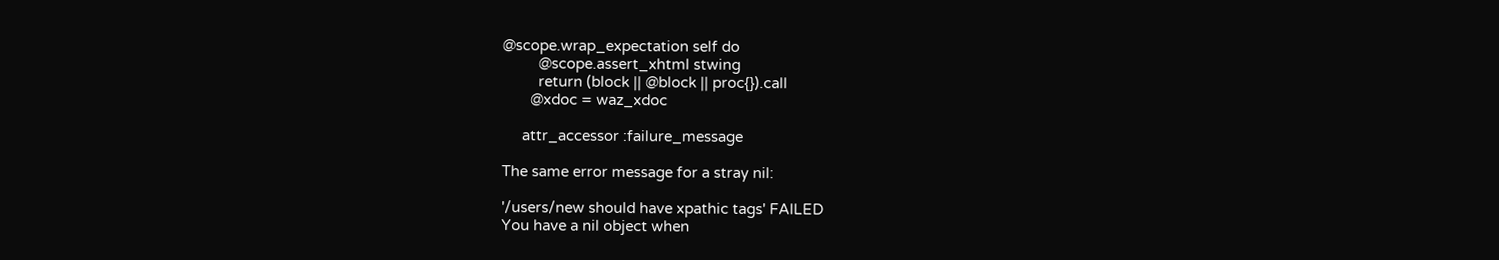@scope.wrap_expectation self do
         @scope.assert_xhtml stwing
         return (block || @block || proc{}).call
       @xdoc = waz_xdoc

     attr_accessor :failure_message

The same error message for a stray nil:

'/users/new should have xpathic tags' FAILED
You have a nil object when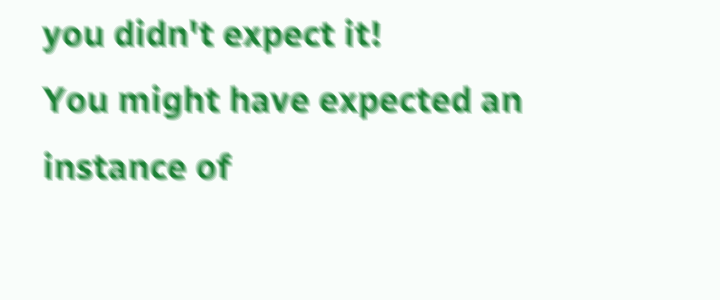you didn't expect it!
You might have expected an instance of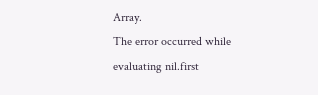Array.
The error occurred while evaluating nil.first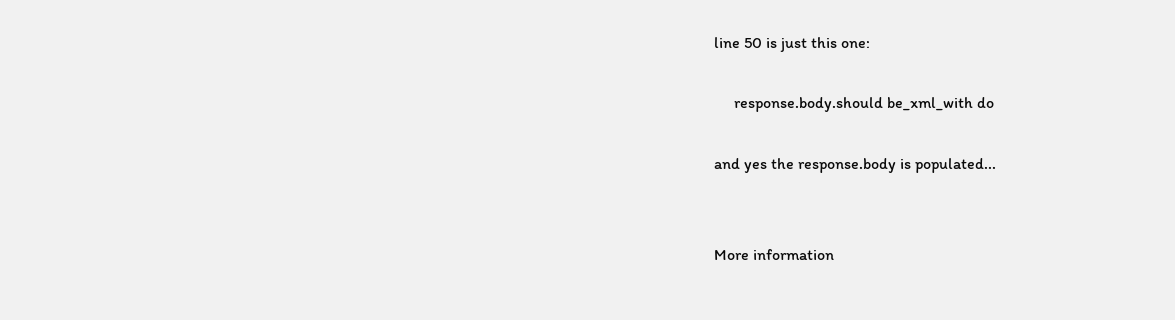line 50 is just this one:

     response.body.should be_xml_with do

and yes the response.body is populated...


More information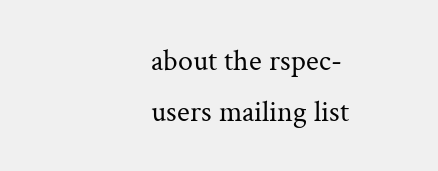about the rspec-users mailing list